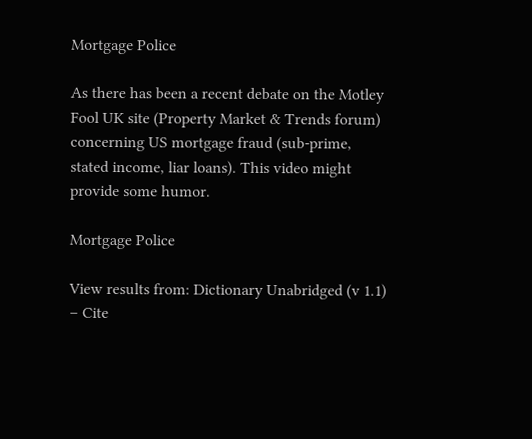Mortgage Police

As there has been a recent debate on the Motley Fool UK site (Property Market & Trends forum) concerning US mortgage fraud (sub-prime, stated income, liar loans). This video might provide some humor.

Mortgage Police

View results from: Dictionary Unabridged (v 1.1) – Cite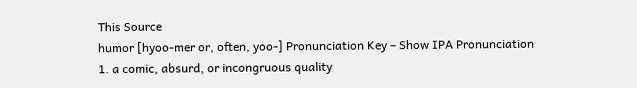This Source
humor [hyoo-mer or, often, yoo-] Pronunciation Key – Show IPA Pronunciation
1. a comic, absurd, or incongruous quality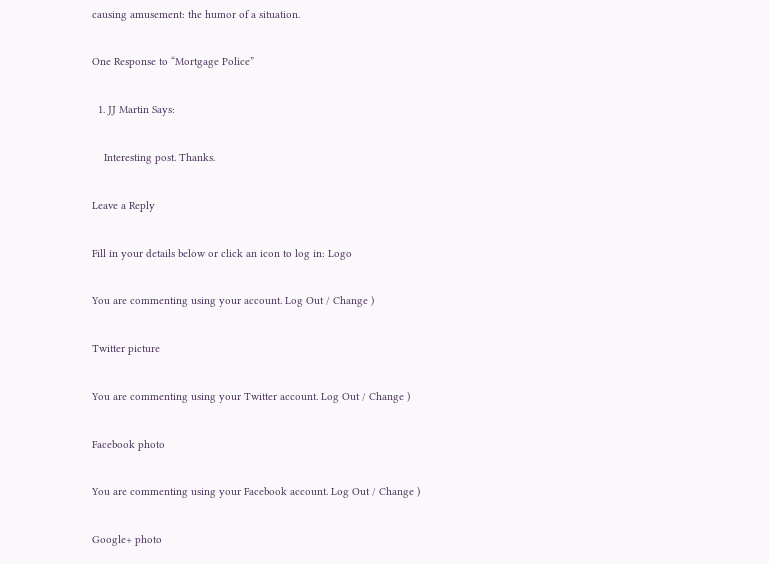causing amusement: the humor of a situation.

One Response to “Mortgage Police”

  1. JJ Martin Says:

    Interesting post. Thanks.

Leave a Reply

Fill in your details below or click an icon to log in: Logo

You are commenting using your account. Log Out / Change )

Twitter picture

You are commenting using your Twitter account. Log Out / Change )

Facebook photo

You are commenting using your Facebook account. Log Out / Change )

Google+ photo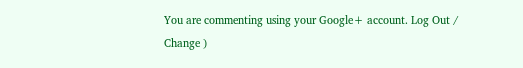You are commenting using your Google+ account. Log Out / Change )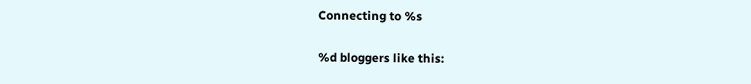Connecting to %s

%d bloggers like this: